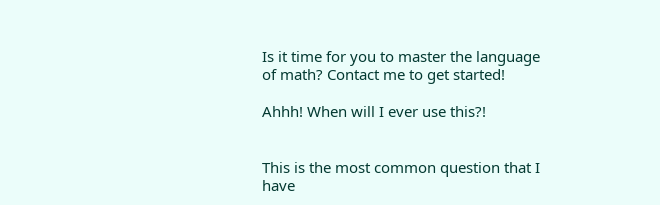Is it time for you to master the language of math? Contact me to get started!

Ahhh! When will I ever use this?!


This is the most common question that I have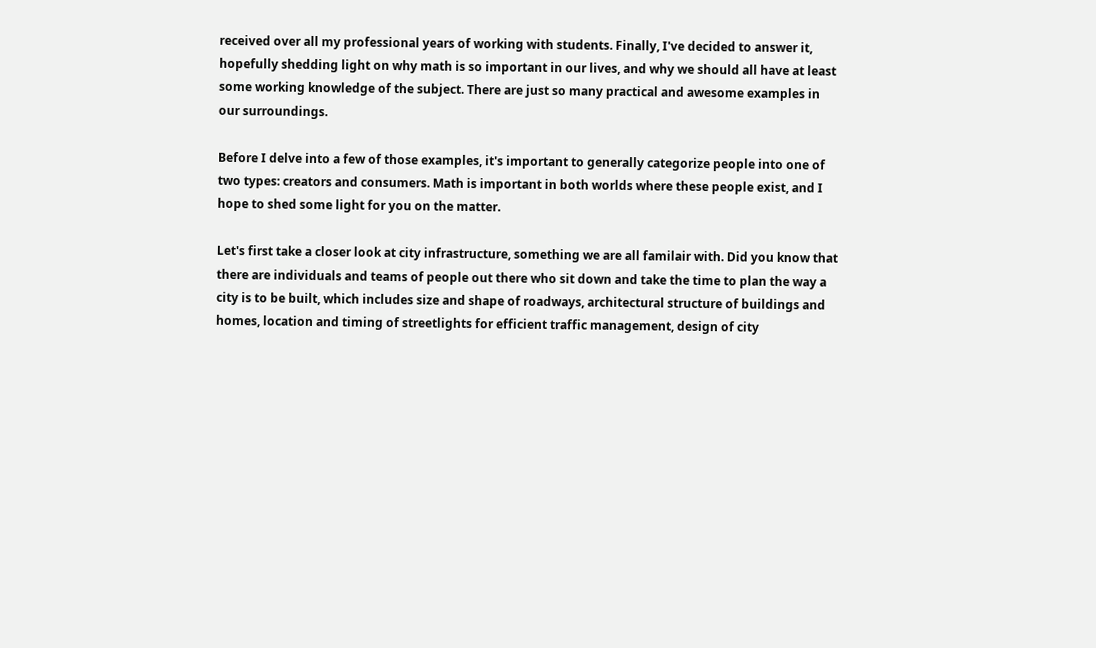received over all my professional years of working with students. Finally, I've decided to answer it, hopefully shedding light on why math is so important in our lives, and why we should all have at least some working knowledge of the subject. There are just so many practical and awesome examples in our surroundings.

Before I delve into a few of those examples, it's important to generally categorize people into one of two types: creators and consumers. Math is important in both worlds where these people exist, and I hope to shed some light for you on the matter.

Let's first take a closer look at city infrastructure, something we are all familair with. Did you know that there are individuals and teams of people out there who sit down and take the time to plan the way a city is to be built, which includes size and shape of roadways, architectural structure of buildings and homes, location and timing of streetlights for efficient traffic management, design of city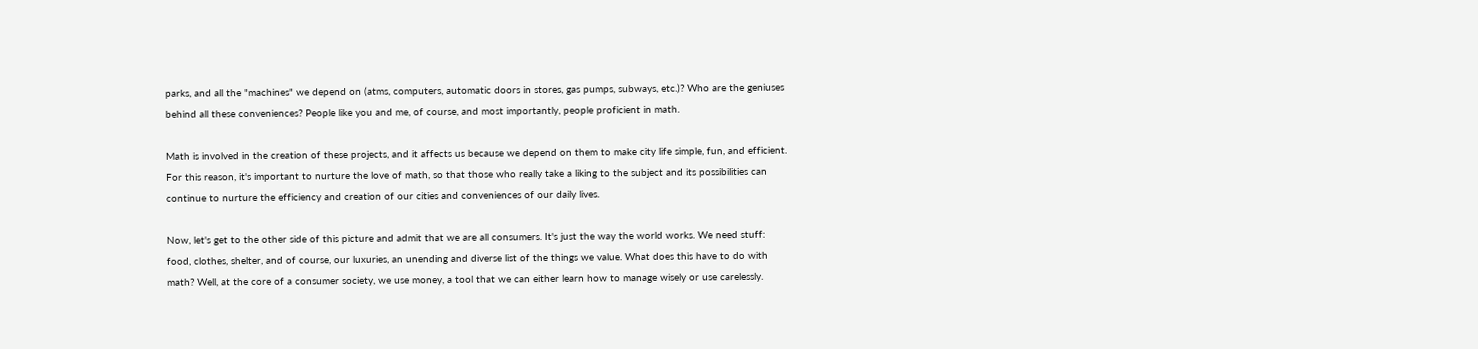parks, and all the "machines" we depend on (atms, computers, automatic doors in stores, gas pumps, subways, etc.)? Who are the geniuses behind all these conveniences? People like you and me, of course, and most importantly, people proficient in math.

Math is involved in the creation of these projects, and it affects us because we depend on them to make city life simple, fun, and efficient. For this reason, it's important to nurture the love of math, so that those who really take a liking to the subject and its possibilities can continue to nurture the efficiency and creation of our cities and conveniences of our daily lives.

Now, let's get to the other side of this picture and admit that we are all consumers. It's just the way the world works. We need stuff: food, clothes, shelter, and of course, our luxuries, an unending and diverse list of the things we value. What does this have to do with math? Well, at the core of a consumer society, we use money, a tool that we can either learn how to manage wisely or use carelessly.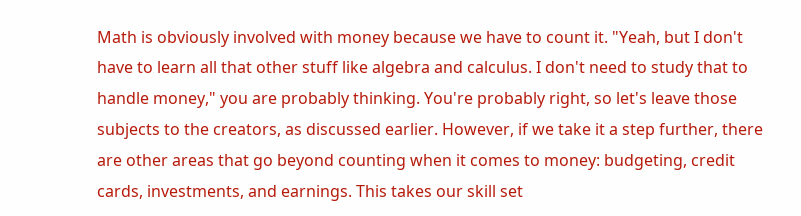Math is obviously involved with money because we have to count it. "Yeah, but I don't have to learn all that other stuff like algebra and calculus. I don't need to study that to handle money," you are probably thinking. You're probably right, so let's leave those subjects to the creators, as discussed earlier. However, if we take it a step further, there are other areas that go beyond counting when it comes to money: budgeting, credit cards, investments, and earnings. This takes our skill set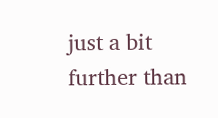just a bit further than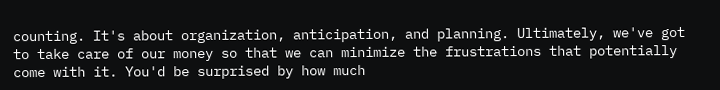counting. It's about organization, anticipation, and planning. Ultimately, we've got to take care of our money so that we can minimize the frustrations that potentially come with it. You'd be surprised by how much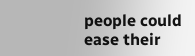people could ease their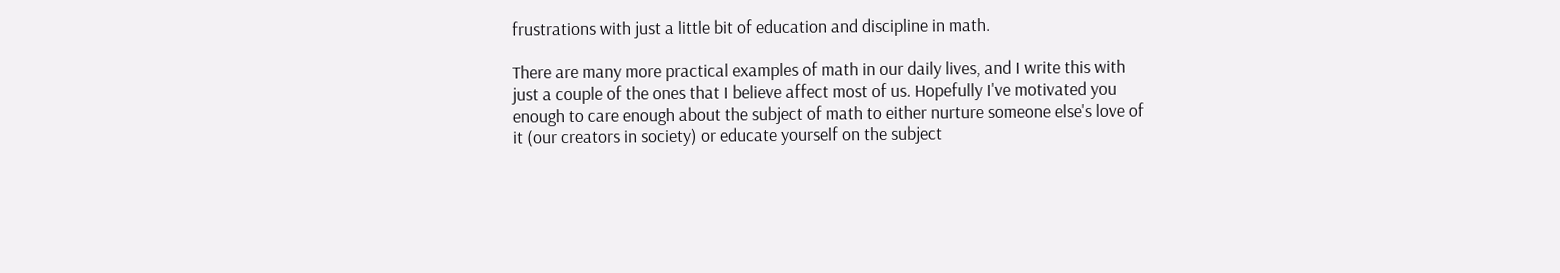frustrations with just a little bit of education and discipline in math.

There are many more practical examples of math in our daily lives, and I write this with just a couple of the ones that I believe affect most of us. Hopefully I've motivated you enough to care enough about the subject of math to either nurture someone else's love of it (our creators in society) or educate yourself on the subject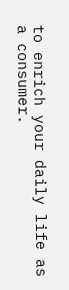to enrich your daily life as a consumer.